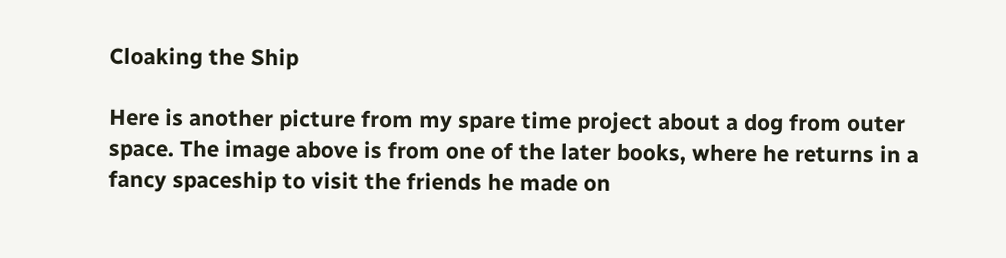Cloaking the Ship

Here is another picture from my spare time project about a dog from outer space. The image above is from one of the later books, where he returns in a fancy spaceship to visit the friends he made on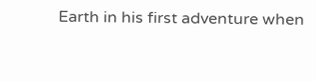Earth in his first adventure when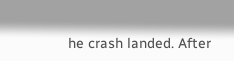he crash landed. After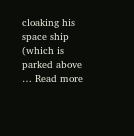cloaking his space ship (which is parked above … Read more